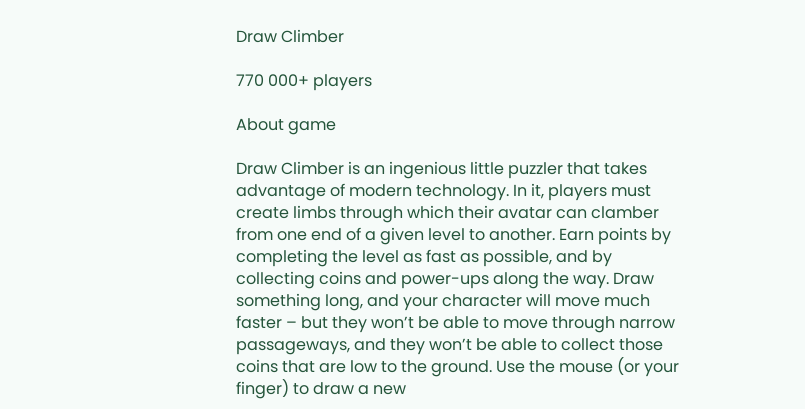Draw Climber

770 000+ players

About game

Draw Climber is an ingenious little puzzler that takes advantage of modern technology. In it, players must create limbs through which their avatar can clamber from one end of a given level to another. Earn points by completing the level as fast as possible, and by collecting coins and power-ups along the way. Draw something long, and your character will move much faster – but they won’t be able to move through narrow passageways, and they won’t be able to collect those coins that are low to the ground. Use the mouse (or your finger) to draw a new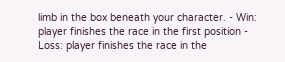limb in the box beneath your character. - Win: player finishes the race in the first position - Loss: player finishes the race in the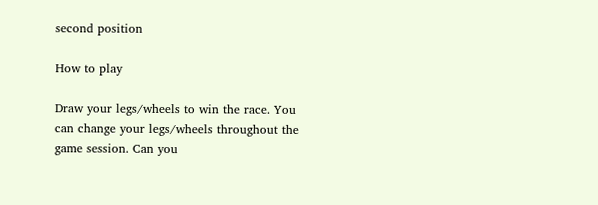second position

How to play

Draw your legs/wheels to win the race. You can change your legs/wheels throughout the game session. Can you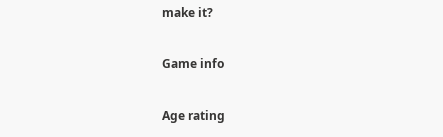make it?

Game info

Age rating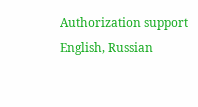Authorization support
English, Russian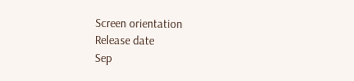Screen orientation
Release date
Sep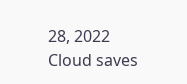28, 2022
Cloud saves